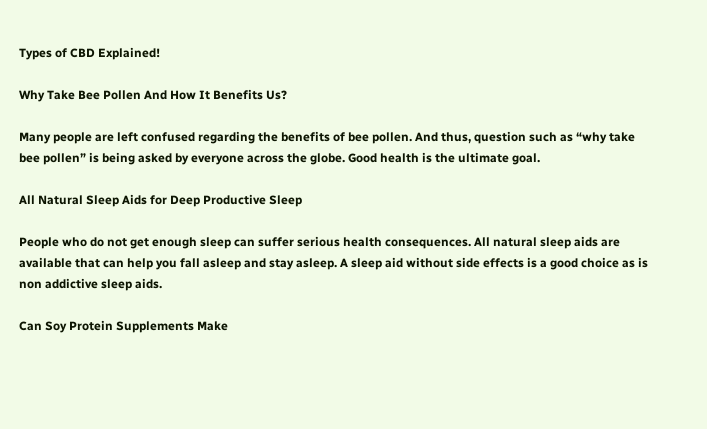Types of CBD Explained!

Why Take Bee Pollen And How It Benefits Us?

Many people are left confused regarding the benefits of bee pollen. And thus, question such as “why take bee pollen” is being asked by everyone across the globe. Good health is the ultimate goal.

All Natural Sleep Aids for Deep Productive Sleep

People who do not get enough sleep can suffer serious health consequences. All natural sleep aids are available that can help you fall asleep and stay asleep. A sleep aid without side effects is a good choice as is non addictive sleep aids.

Can Soy Protein Supplements Make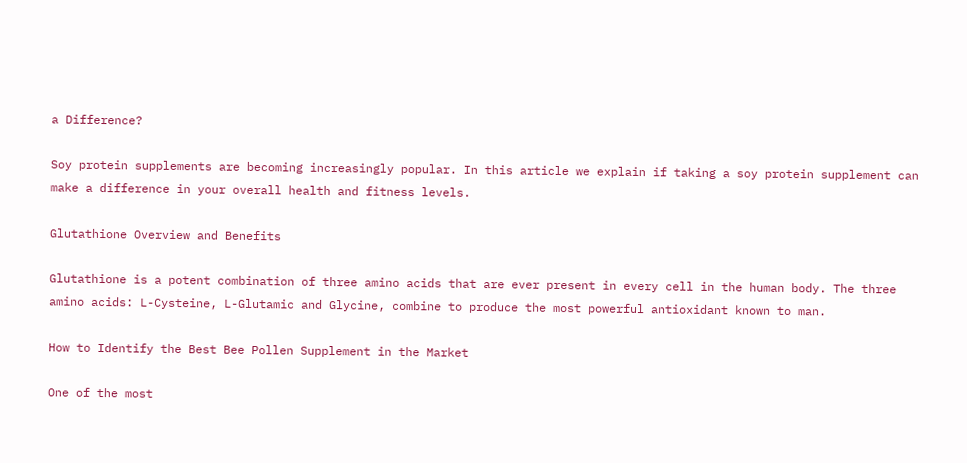a Difference?

Soy protein supplements are becoming increasingly popular. In this article we explain if taking a soy protein supplement can make a difference in your overall health and fitness levels.

Glutathione Overview and Benefits

Glutathione is a potent combination of three amino acids that are ever present in every cell in the human body. The three amino acids: L-Cysteine, L-Glutamic and Glycine, combine to produce the most powerful antioxidant known to man.

How to Identify the Best Bee Pollen Supplement in the Market

One of the most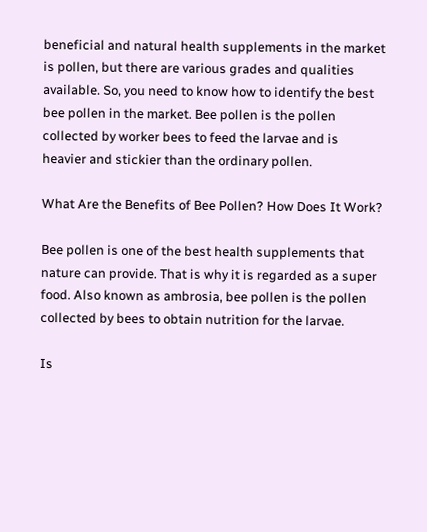beneficial and natural health supplements in the market is pollen, but there are various grades and qualities available. So, you need to know how to identify the best bee pollen in the market. Bee pollen is the pollen collected by worker bees to feed the larvae and is heavier and stickier than the ordinary pollen.

What Are the Benefits of Bee Pollen? How Does It Work?

Bee pollen is one of the best health supplements that nature can provide. That is why it is regarded as a super food. Also known as ambrosia, bee pollen is the pollen collected by bees to obtain nutrition for the larvae.

Is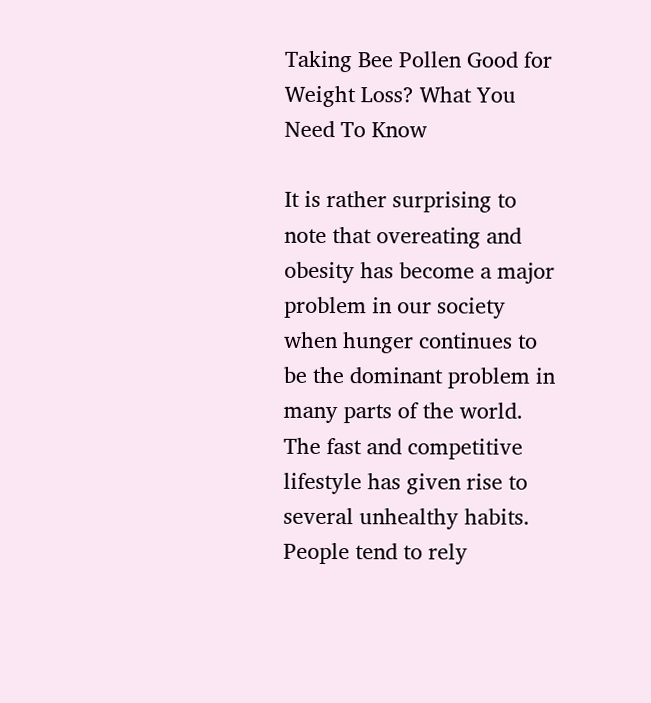Taking Bee Pollen Good for Weight Loss? What You Need To Know

It is rather surprising to note that overeating and obesity has become a major problem in our society when hunger continues to be the dominant problem in many parts of the world. The fast and competitive lifestyle has given rise to several unhealthy habits. People tend to rely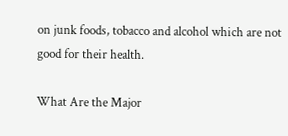on junk foods, tobacco and alcohol which are not good for their health.

What Are the Major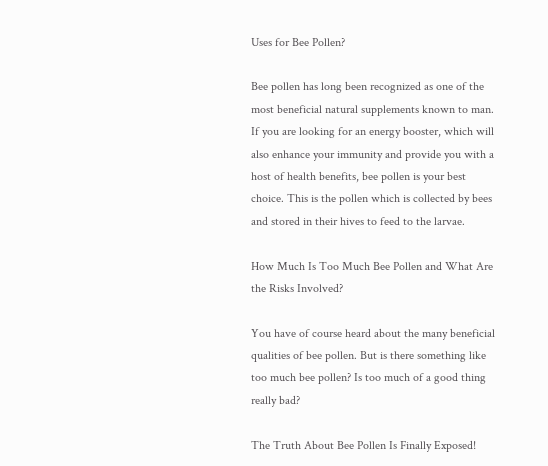Uses for Bee Pollen?

Bee pollen has long been recognized as one of the most beneficial natural supplements known to man. If you are looking for an energy booster, which will also enhance your immunity and provide you with a host of health benefits, bee pollen is your best choice. This is the pollen which is collected by bees and stored in their hives to feed to the larvae.

How Much Is Too Much Bee Pollen and What Are the Risks Involved?

You have of course heard about the many beneficial qualities of bee pollen. But is there something like too much bee pollen? Is too much of a good thing really bad?

The Truth About Bee Pollen Is Finally Exposed!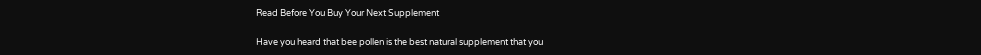Read Before You Buy Your Next Supplement

Have you heard that bee pollen is the best natural supplement that you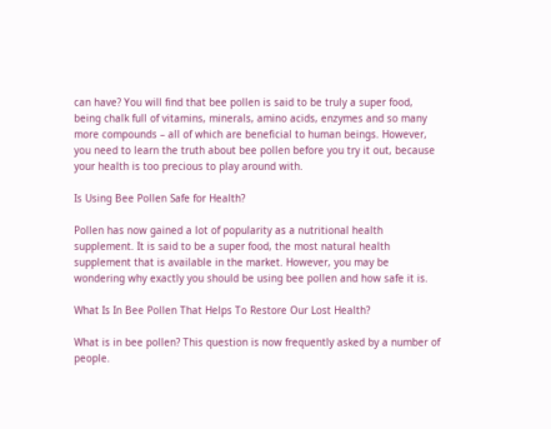can have? You will find that bee pollen is said to be truly a super food, being chalk full of vitamins, minerals, amino acids, enzymes and so many more compounds – all of which are beneficial to human beings. However, you need to learn the truth about bee pollen before you try it out, because your health is too precious to play around with.

Is Using Bee Pollen Safe for Health?

Pollen has now gained a lot of popularity as a nutritional health supplement. It is said to be a super food, the most natural health supplement that is available in the market. However, you may be wondering why exactly you should be using bee pollen and how safe it is.

What Is In Bee Pollen That Helps To Restore Our Lost Health?

What is in bee pollen? This question is now frequently asked by a number of people.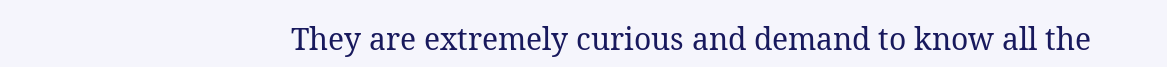They are extremely curious and demand to know all the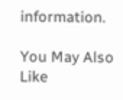information.

You May Also Like